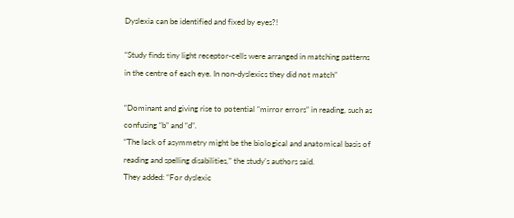Dyslexia can be identified and fixed by eyes?!

“Study finds tiny light receptor-cells were arranged in matching patterns in the centre of each eye. In non-dyslexics they did not match”

“Dominant and giving rise to potential “mirror errors” in reading, such as confusing “b” and “d”.
“The lack of asymmetry might be the biological and anatomical basis of reading and spelling disabilities,” the study’s authors said.
They added: “For dyslexic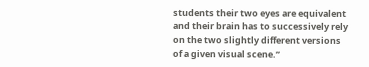students their two eyes are equivalent and their brain has to successively rely on the two slightly different versions of a given visual scene.”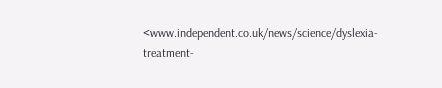<www.independent.co.uk/news/science/dyslexia-treatment-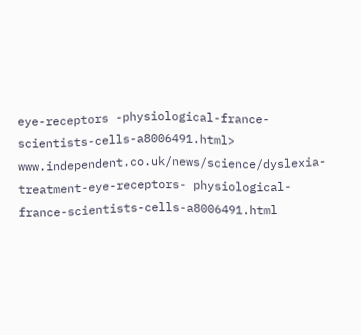eye-receptors -physiological-france-scientists-cells-a8006491.html> www.independent.co.uk/news/science/dyslexia-treatment-eye-receptors- physiological-france-scientists-cells-a8006491.html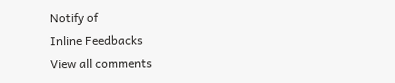Notify of
Inline Feedbacks
View all comments